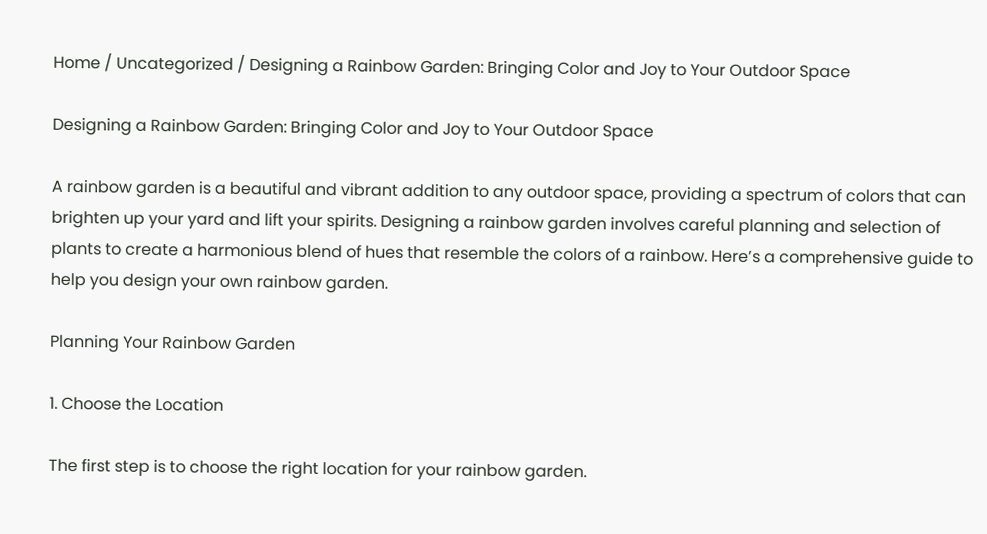Home / Uncategorized / Designing a Rainbow Garden: Bringing Color and Joy to Your Outdoor Space

Designing a Rainbow Garden: Bringing Color and Joy to Your Outdoor Space

A rainbow garden is a beautiful and vibrant addition to any outdoor space, providing a spectrum of colors that can brighten up your yard and lift your spirits. Designing a rainbow garden involves careful planning and selection of plants to create a harmonious blend of hues that resemble the colors of a rainbow. Here’s a comprehensive guide to help you design your own rainbow garden.

Planning Your Rainbow Garden

1. Choose the Location

The first step is to choose the right location for your rainbow garden.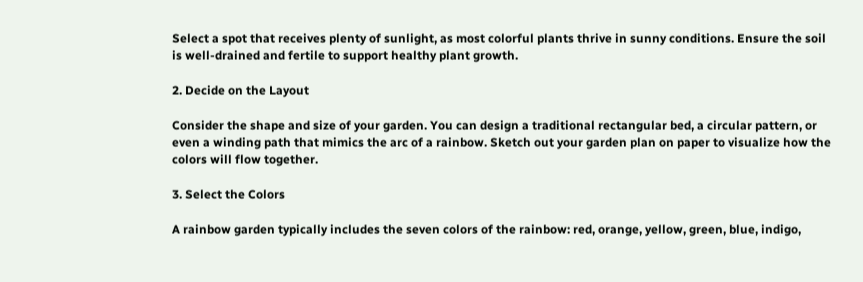Select a spot that receives plenty of sunlight, as most colorful plants thrive in sunny conditions. Ensure the soil is well-drained and fertile to support healthy plant growth.

2. Decide on the Layout

Consider the shape and size of your garden. You can design a traditional rectangular bed, a circular pattern, or even a winding path that mimics the arc of a rainbow. Sketch out your garden plan on paper to visualize how the colors will flow together.

3. Select the Colors

A rainbow garden typically includes the seven colors of the rainbow: red, orange, yellow, green, blue, indigo,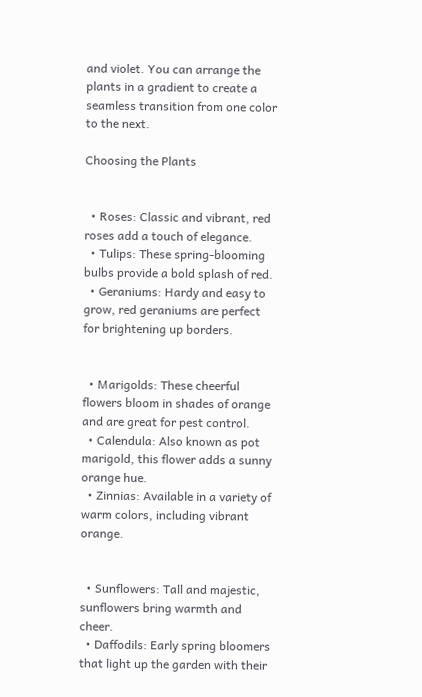and violet. You can arrange the plants in a gradient to create a seamless transition from one color to the next.

Choosing the Plants


  • Roses: Classic and vibrant, red roses add a touch of elegance.
  • Tulips: These spring-blooming bulbs provide a bold splash of red.
  • Geraniums: Hardy and easy to grow, red geraniums are perfect for brightening up borders.


  • Marigolds: These cheerful flowers bloom in shades of orange and are great for pest control.
  • Calendula: Also known as pot marigold, this flower adds a sunny orange hue.
  • Zinnias: Available in a variety of warm colors, including vibrant orange.


  • Sunflowers: Tall and majestic, sunflowers bring warmth and cheer.
  • Daffodils: Early spring bloomers that light up the garden with their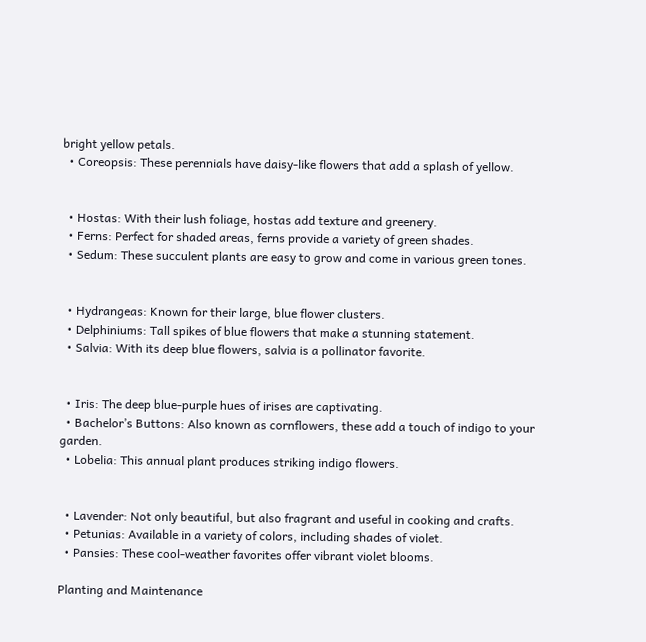bright yellow petals.
  • Coreopsis: These perennials have daisy-like flowers that add a splash of yellow.


  • Hostas: With their lush foliage, hostas add texture and greenery.
  • Ferns: Perfect for shaded areas, ferns provide a variety of green shades.
  • Sedum: These succulent plants are easy to grow and come in various green tones.


  • Hydrangeas: Known for their large, blue flower clusters.
  • Delphiniums: Tall spikes of blue flowers that make a stunning statement.
  • Salvia: With its deep blue flowers, salvia is a pollinator favorite.


  • Iris: The deep blue-purple hues of irises are captivating.
  • Bachelor’s Buttons: Also known as cornflowers, these add a touch of indigo to your garden.
  • Lobelia: This annual plant produces striking indigo flowers.


  • Lavender: Not only beautiful, but also fragrant and useful in cooking and crafts.
  • Petunias: Available in a variety of colors, including shades of violet.
  • Pansies: These cool-weather favorites offer vibrant violet blooms.

Planting and Maintenance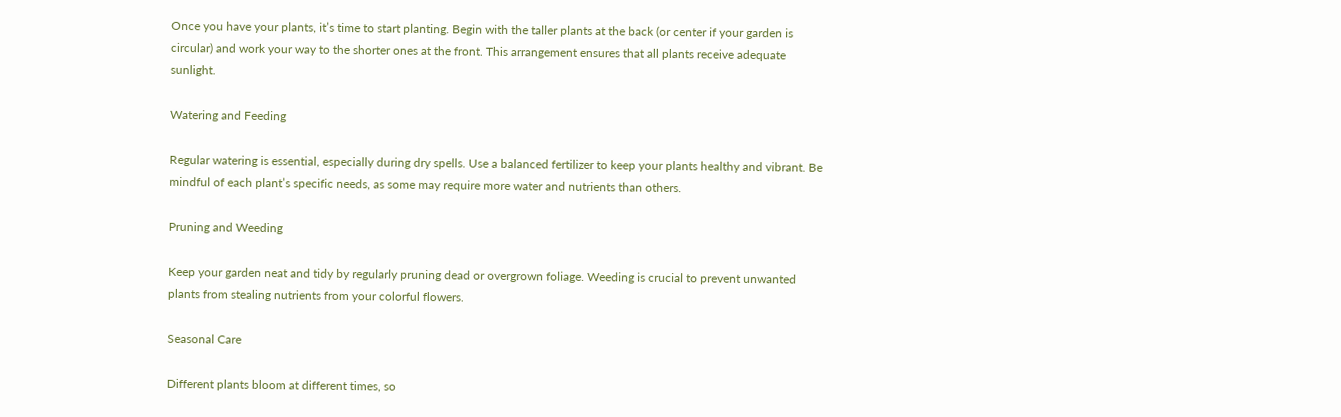Once you have your plants, it’s time to start planting. Begin with the taller plants at the back (or center if your garden is circular) and work your way to the shorter ones at the front. This arrangement ensures that all plants receive adequate sunlight.

Watering and Feeding

Regular watering is essential, especially during dry spells. Use a balanced fertilizer to keep your plants healthy and vibrant. Be mindful of each plant’s specific needs, as some may require more water and nutrients than others.

Pruning and Weeding

Keep your garden neat and tidy by regularly pruning dead or overgrown foliage. Weeding is crucial to prevent unwanted plants from stealing nutrients from your colorful flowers.

Seasonal Care

Different plants bloom at different times, so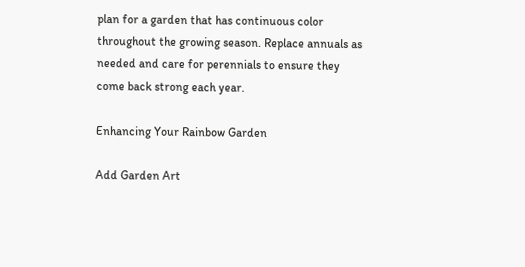plan for a garden that has continuous color throughout the growing season. Replace annuals as needed and care for perennials to ensure they come back strong each year.

Enhancing Your Rainbow Garden

Add Garden Art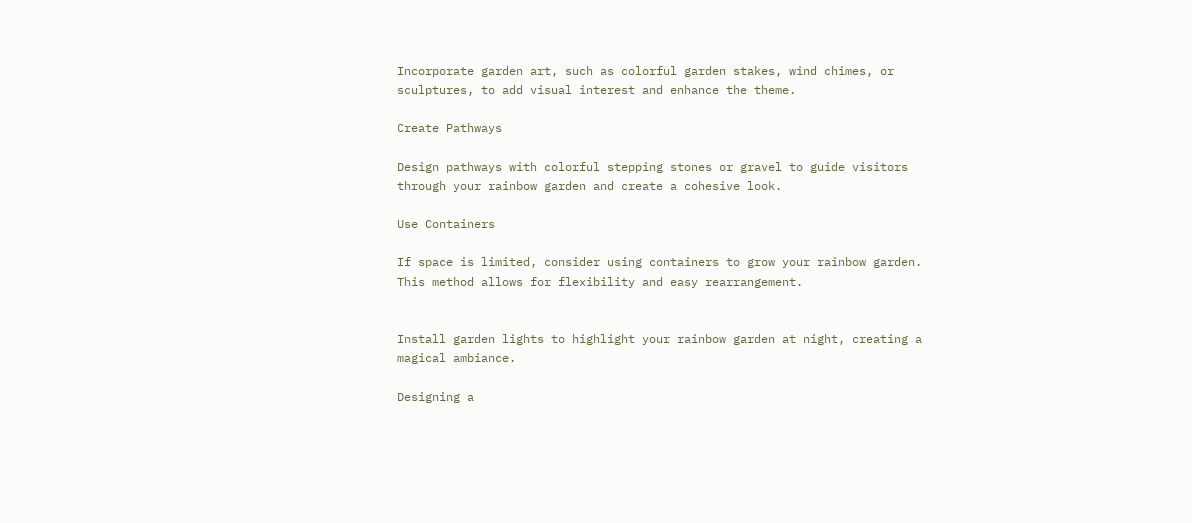Incorporate garden art, such as colorful garden stakes, wind chimes, or sculptures, to add visual interest and enhance the theme.

Create Pathways

Design pathways with colorful stepping stones or gravel to guide visitors through your rainbow garden and create a cohesive look.

Use Containers

If space is limited, consider using containers to grow your rainbow garden. This method allows for flexibility and easy rearrangement.


Install garden lights to highlight your rainbow garden at night, creating a magical ambiance.

Designing a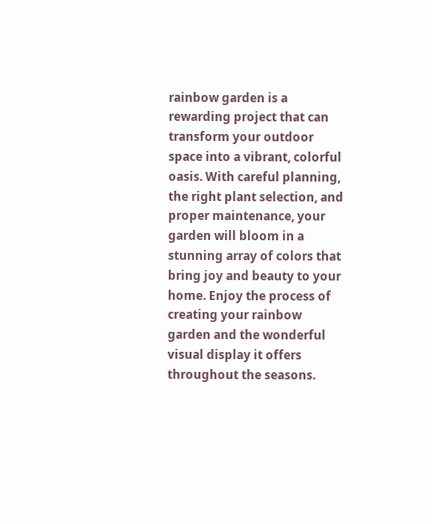rainbow garden is a rewarding project that can transform your outdoor space into a vibrant, colorful oasis. With careful planning, the right plant selection, and proper maintenance, your garden will bloom in a stunning array of colors that bring joy and beauty to your home. Enjoy the process of creating your rainbow garden and the wonderful visual display it offers throughout the seasons.